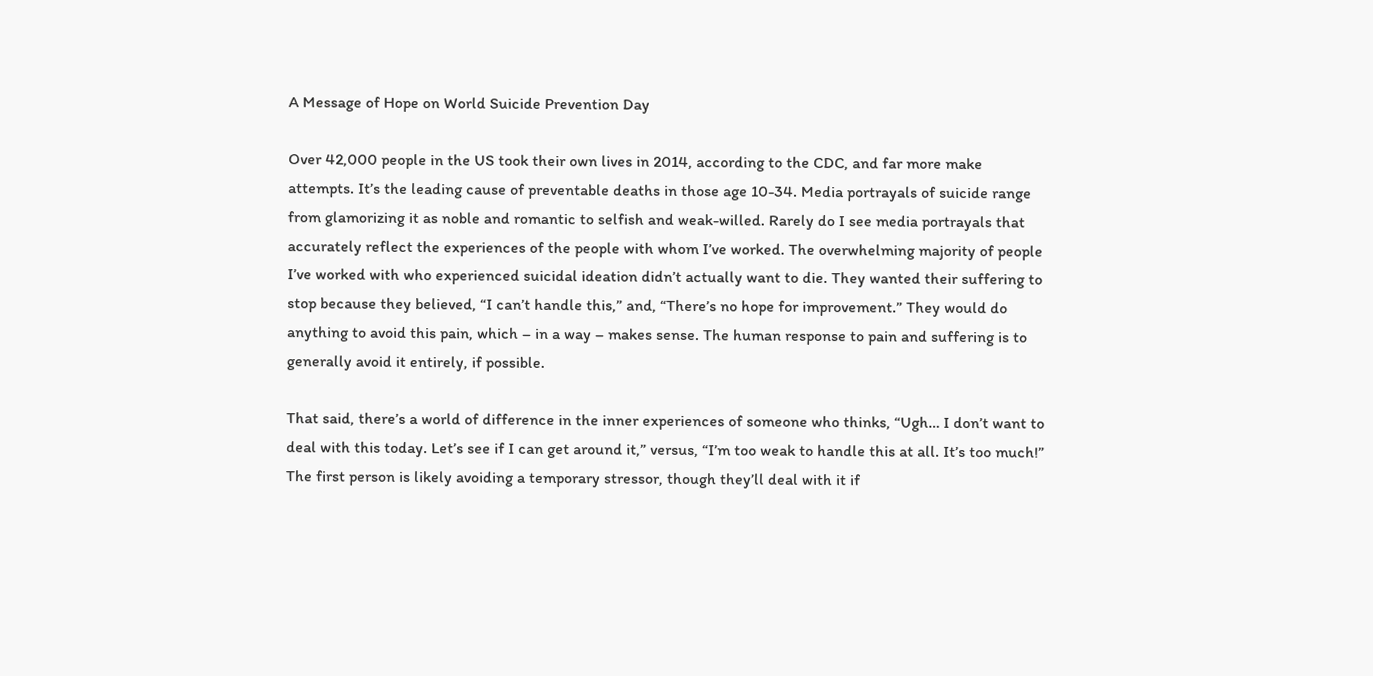A Message of Hope on World Suicide Prevention Day

Over 42,000 people in the US took their own lives in 2014, according to the CDC, and far more make attempts. It’s the leading cause of preventable deaths in those age 10-34. Media portrayals of suicide range from glamorizing it as noble and romantic to selfish and weak-willed. Rarely do I see media portrayals that accurately reflect the experiences of the people with whom I’ve worked. The overwhelming majority of people I’ve worked with who experienced suicidal ideation didn’t actually want to die. They wanted their suffering to stop because they believed, “I can’t handle this,” and, “There’s no hope for improvement.” They would do anything to avoid this pain, which – in a way – makes sense. The human response to pain and suffering is to generally avoid it entirely, if possible.

That said, there’s a world of difference in the inner experiences of someone who thinks, “Ugh… I don’t want to deal with this today. Let’s see if I can get around it,” versus, “I’m too weak to handle this at all. It’s too much!” The first person is likely avoiding a temporary stressor, though they’ll deal with it if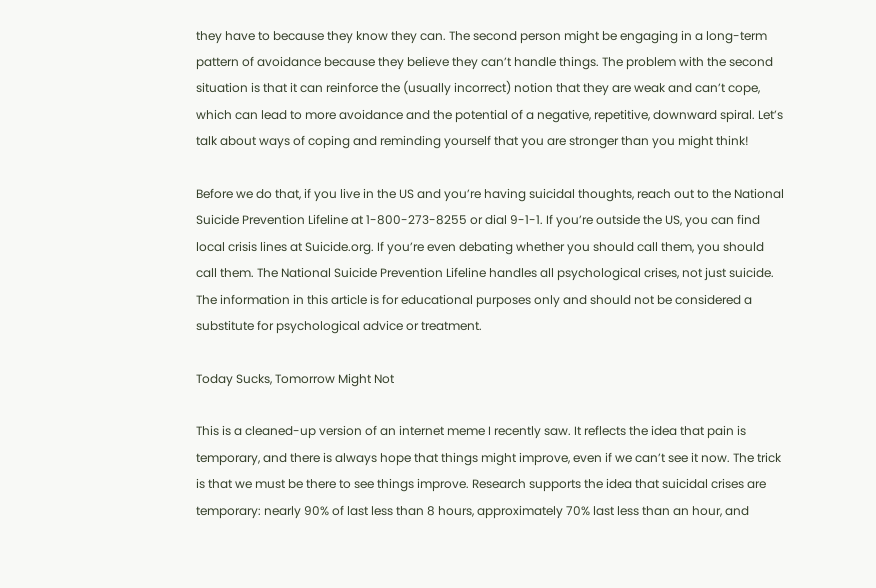they have to because they know they can. The second person might be engaging in a long-term pattern of avoidance because they believe they can’t handle things. The problem with the second situation is that it can reinforce the (usually incorrect) notion that they are weak and can’t cope, which can lead to more avoidance and the potential of a negative, repetitive, downward spiral. Let’s talk about ways of coping and reminding yourself that you are stronger than you might think!

Before we do that, if you live in the US and you’re having suicidal thoughts, reach out to the National Suicide Prevention Lifeline at 1-800-273-8255 or dial 9-1-1. If you’re outside the US, you can find local crisis lines at Suicide.org. If you’re even debating whether you should call them, you should call them. The National Suicide Prevention Lifeline handles all psychological crises, not just suicide. The information in this article is for educational purposes only and should not be considered a substitute for psychological advice or treatment.

Today Sucks, Tomorrow Might Not

This is a cleaned-up version of an internet meme I recently saw. It reflects the idea that pain is temporary, and there is always hope that things might improve, even if we can’t see it now. The trick is that we must be there to see things improve. Research supports the idea that suicidal crises are temporary: nearly 90% of last less than 8 hours, approximately 70% last less than an hour, and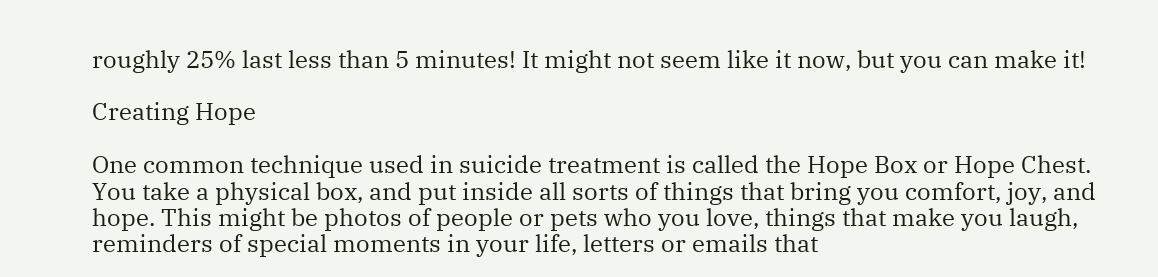roughly 25% last less than 5 minutes! It might not seem like it now, but you can make it!

Creating Hope

One common technique used in suicide treatment is called the Hope Box or Hope Chest. You take a physical box, and put inside all sorts of things that bring you comfort, joy, and hope. This might be photos of people or pets who you love, things that make you laugh, reminders of special moments in your life, letters or emails that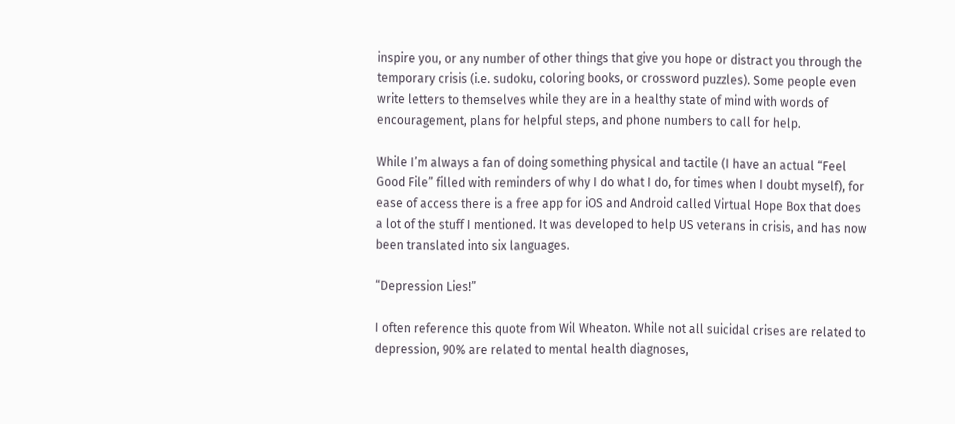inspire you, or any number of other things that give you hope or distract you through the temporary crisis (i.e. sudoku, coloring books, or crossword puzzles). Some people even write letters to themselves while they are in a healthy state of mind with words of encouragement, plans for helpful steps, and phone numbers to call for help.

While I’m always a fan of doing something physical and tactile (I have an actual “Feel Good File” filled with reminders of why I do what I do, for times when I doubt myself), for ease of access there is a free app for iOS and Android called Virtual Hope Box that does a lot of the stuff I mentioned. It was developed to help US veterans in crisis, and has now been translated into six languages.

“Depression Lies!”

I often reference this quote from Wil Wheaton. While not all suicidal crises are related to depression, 90% are related to mental health diagnoses,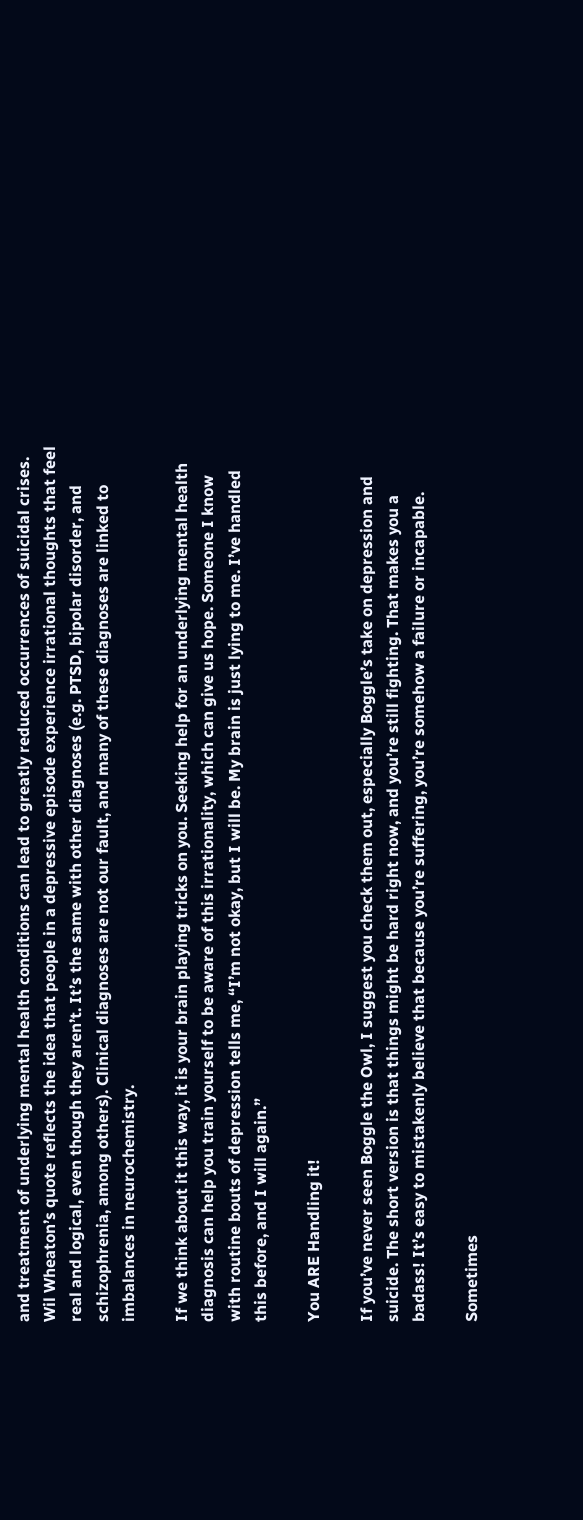and treatment of underlying mental health conditions can lead to greatly reduced occurrences of suicidal crises. Wil Wheaton’s quote reflects the idea that people in a depressive episode experience irrational thoughts that feel real and logical, even though they aren’t. It’s the same with other diagnoses (e.g. PTSD, bipolar disorder, and schizophrenia, among others). Clinical diagnoses are not our fault, and many of these diagnoses are linked to imbalances in neurochemistry.

If we think about it this way, it is your brain playing tricks on you. Seeking help for an underlying mental health diagnosis can help you train yourself to be aware of this irrationality, which can give us hope. Someone I know with routine bouts of depression tells me, “I’m not okay, but I will be. My brain is just lying to me. I’ve handled this before, and I will again.”

You ARE Handling it!

If you’ve never seen Boggle the Owl, I suggest you check them out, especially Boggle’s take on depression and suicide. The short version is that things might be hard right now, and you’re still fighting. That makes you a badass! It’s easy to mistakenly believe that because you’re suffering, you’re somehow a failure or incapable.

Sometimes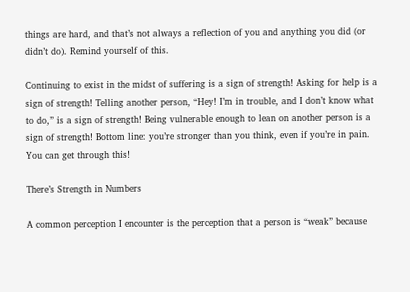things are hard, and that’s not always a reflection of you and anything you did (or didn’t do). Remind yourself of this.

Continuing to exist in the midst of suffering is a sign of strength! Asking for help is a sign of strength! Telling another person, “Hey! I’m in trouble, and I don’t know what to do,” is a sign of strength! Being vulnerable enough to lean on another person is a sign of strength! Bottom line: you’re stronger than you think, even if you’re in pain. You can get through this!

There’s Strength in Numbers

A common perception I encounter is the perception that a person is “weak” because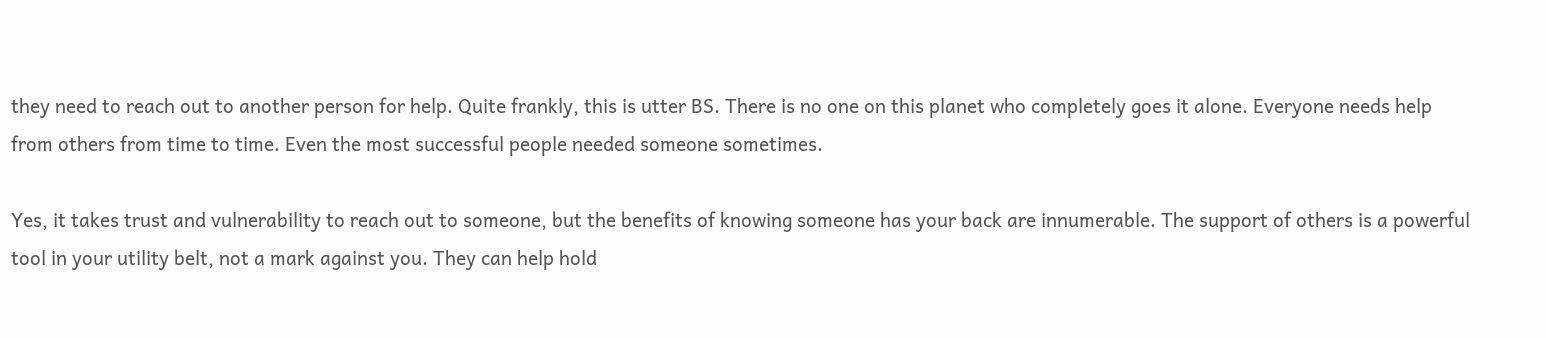they need to reach out to another person for help. Quite frankly, this is utter BS. There is no one on this planet who completely goes it alone. Everyone needs help from others from time to time. Even the most successful people needed someone sometimes.

Yes, it takes trust and vulnerability to reach out to someone, but the benefits of knowing someone has your back are innumerable. The support of others is a powerful tool in your utility belt, not a mark against you. They can help hold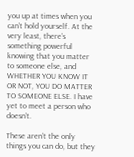you up at times when you can’t hold yourself. At the very least, there’s something powerful knowing that you matter to someone else, and WHETHER YOU KNOW IT OR NOT, YOU DO MATTER TO SOMEONE ELSE. I have yet to meet a person who doesn’t.

These aren’t the only things you can do, but they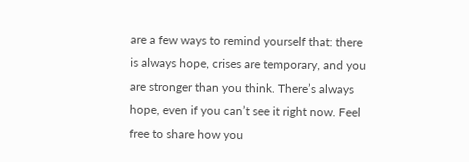are a few ways to remind yourself that: there is always hope, crises are temporary, and you are stronger than you think. There’s always hope, even if you can’t see it right now. Feel free to share how you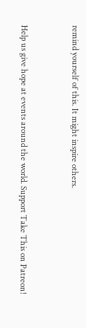remind yourself of this. It might inspire others.


Help us give hope at events around the world. Support Take This on Patreon!